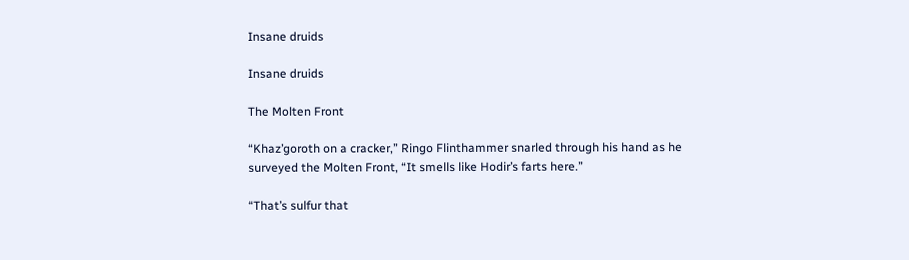Insane druids

Insane druids

The Molten Front

“Khaz’goroth on a cracker,” Ringo Flinthammer snarled through his hand as he surveyed the Molten Front, “It smells like Hodir’s farts here.”

“That’s sulfur that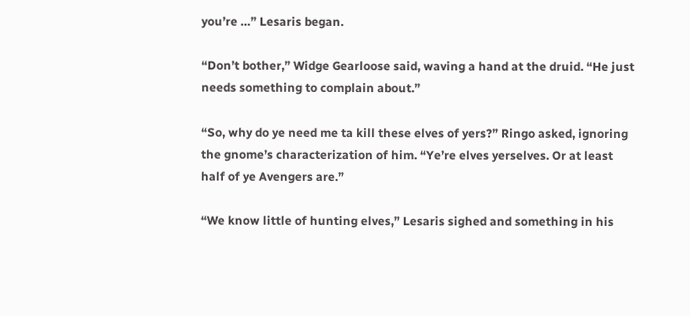you’re …” Lesaris began.

“Don’t bother,” Widge Gearloose said, waving a hand at the druid. “He just needs something to complain about.”

“So, why do ye need me ta kill these elves of yers?” Ringo asked, ignoring the gnome’s characterization of him. “Ye’re elves yerselves. Or at least half of ye Avengers are.”

“We know little of hunting elves,” Lesaris sighed and something in his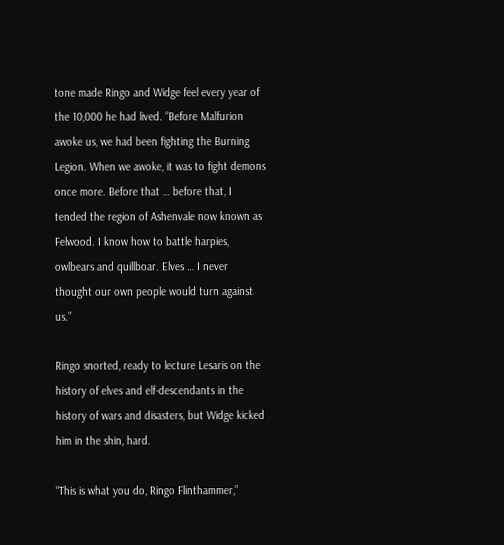tone made Ringo and Widge feel every year of the 10,000 he had lived. “Before Malfurion awoke us, we had been fighting the Burning Legion. When we awoke, it was to fight demons once more. Before that … before that, I tended the region of Ashenvale now known as Felwood. I know how to battle harpies, owlbears and quillboar. Elves … I never thought our own people would turn against us.”

Ringo snorted, ready to lecture Lesaris on the history of elves and elf-descendants in the history of wars and disasters, but Widge kicked him in the shin, hard.

“This is what you do, Ringo Flinthammer,”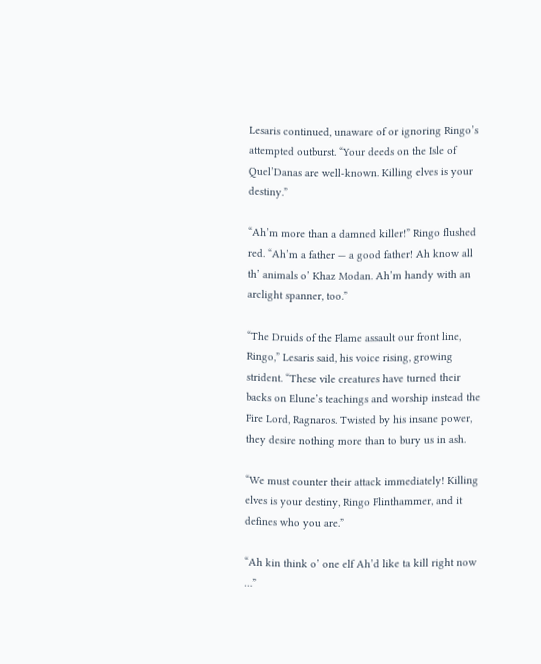Lesaris continued, unaware of or ignoring Ringo’s attempted outburst. “Your deeds on the Isle of Quel’Danas are well-known. Killing elves is your destiny.”

“Ah’m more than a damned killer!” Ringo flushed red. “Ah’m a father — a good father! Ah know all th’ animals o’ Khaz Modan. Ah’m handy with an arclight spanner, too.”

“The Druids of the Flame assault our front line, Ringo,” Lesaris said, his voice rising, growing strident. “These vile creatures have turned their backs on Elune’s teachings and worship instead the Fire Lord, Ragnaros. Twisted by his insane power, they desire nothing more than to bury us in ash.

“We must counter their attack immediately! Killing elves is your destiny, Ringo Flinthammer, and it defines who you are.”

“Ah kin think o’ one elf Ah’d like ta kill right now …”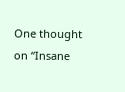One thought on “Insane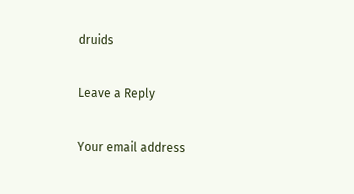druids

Leave a Reply

Your email address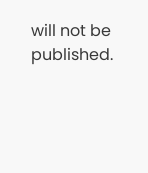will not be published.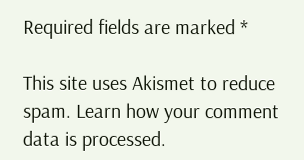Required fields are marked *

This site uses Akismet to reduce spam. Learn how your comment data is processed.